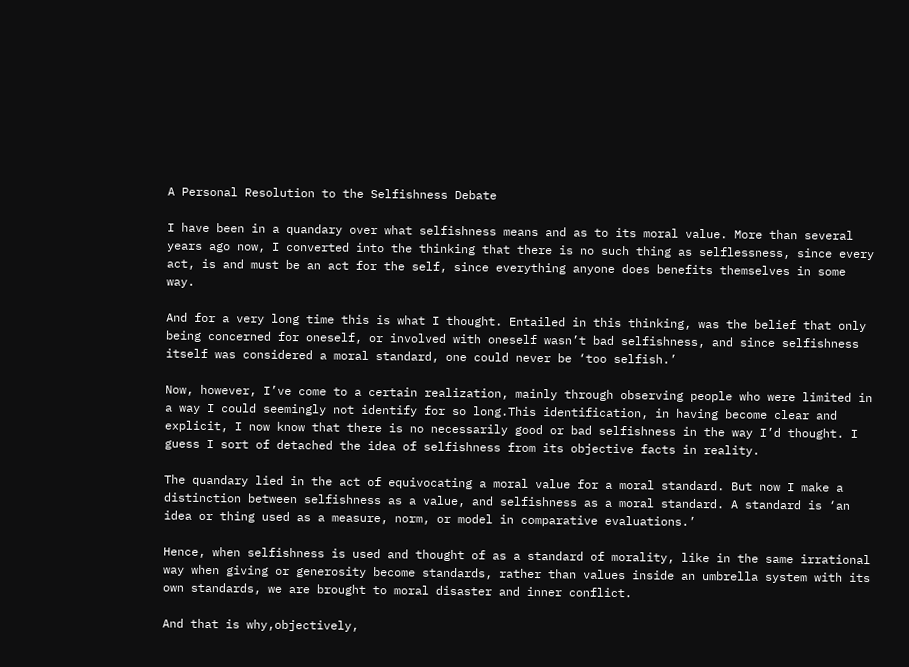A Personal Resolution to the Selfishness Debate

I have been in a quandary over what selfishness means and as to its moral value. More than several years ago now, I converted into the thinking that there is no such thing as selflessness, since every act, is and must be an act for the self, since everything anyone does benefits themselves in some way.

And for a very long time this is what I thought. Entailed in this thinking, was the belief that only being concerned for oneself, or involved with oneself wasn’t bad selfishness, and since selfishness itself was considered a moral standard, one could never be ‘too selfish.’

Now, however, I’ve come to a certain realization, mainly through observing people who were limited in a way I could seemingly not identify for so long.This identification, in having become clear and explicit, I now know that there is no necessarily good or bad selfishness in the way I’d thought. I guess I sort of detached the idea of selfishness from its objective facts in reality.

The quandary lied in the act of equivocating a moral value for a moral standard. But now I make a distinction between selfishness as a value, and selfishness as a moral standard. A standard is ‘an idea or thing used as a measure, norm, or model in comparative evaluations.’

Hence, when selfishness is used and thought of as a standard of morality, like in the same irrational way when giving or generosity become standards, rather than values inside an umbrella system with its own standards, we are brought to moral disaster and inner conflict.

And that is why,objectively,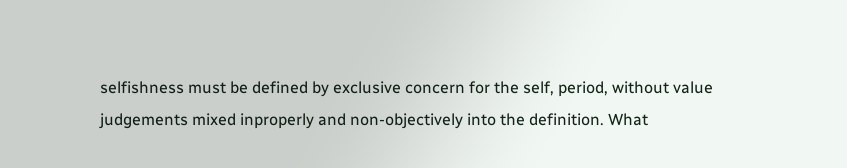selfishness must be defined by exclusive concern for the self, period, without value judgements mixed inproperly and non-objectively into the definition. What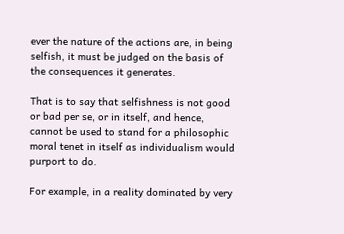ever the nature of the actions are, in being selfish, it must be judged on the basis of the consequences it generates.

That is to say that selfishness is not good or bad per se, or in itself, and hence, cannot be used to stand for a philosophic moral tenet in itself as individualism would purport to do.

For example, in a reality dominated by very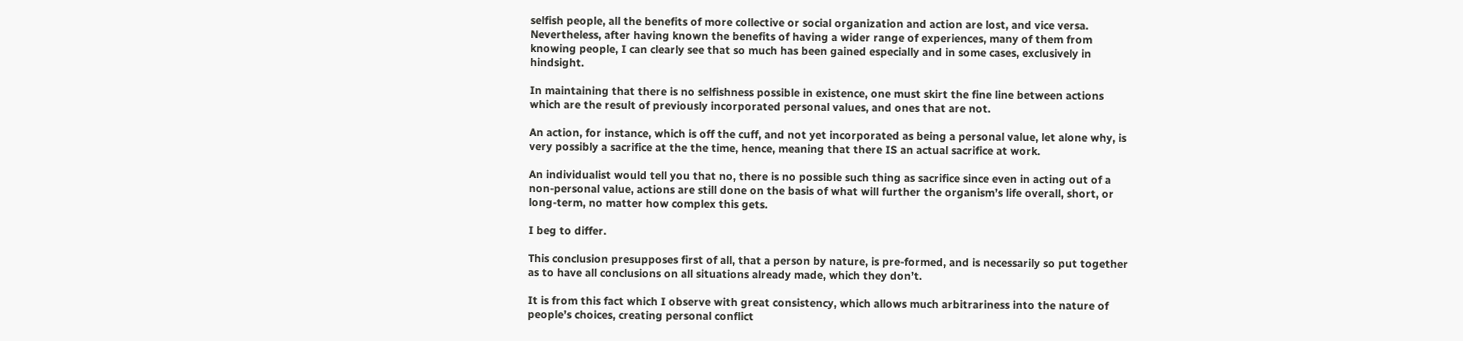selfish people, all the benefits of more collective or social organization and action are lost, and vice versa. Nevertheless, after having known the benefits of having a wider range of experiences, many of them from knowing people, I can clearly see that so much has been gained especially and in some cases, exclusively in hindsight.

In maintaining that there is no selfishness possible in existence, one must skirt the fine line between actions which are the result of previously incorporated personal values, and ones that are not.

An action, for instance, which is off the cuff, and not yet incorporated as being a personal value, let alone why, is very possibly a sacrifice at the the time, hence, meaning that there IS an actual sacrifice at work.

An individualist would tell you that no, there is no possible such thing as sacrifice since even in acting out of a non-personal value, actions are still done on the basis of what will further the organism’s life overall, short, or long-term, no matter how complex this gets.

I beg to differ.

This conclusion presupposes first of all, that a person by nature, is pre-formed, and is necessarily so put together as to have all conclusions on all situations already made, which they don’t.

It is from this fact which I observe with great consistency, which allows much arbitrariness into the nature of people’s choices, creating personal conflict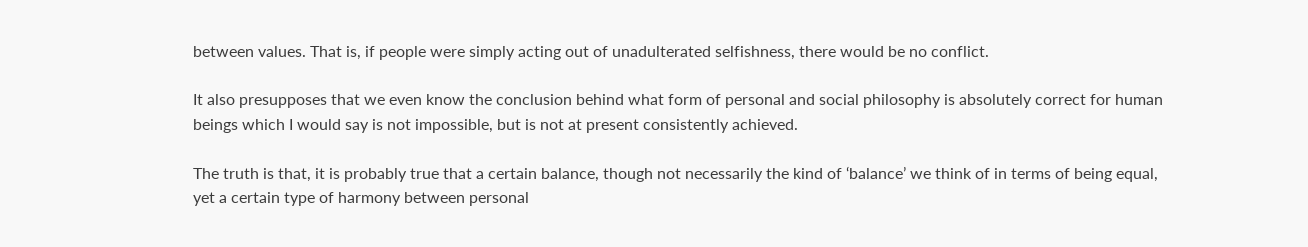between values. That is, if people were simply acting out of unadulterated selfishness, there would be no conflict.

It also presupposes that we even know the conclusion behind what form of personal and social philosophy is absolutely correct for human beings which I would say is not impossible, but is not at present consistently achieved.

The truth is that, it is probably true that a certain balance, though not necessarily the kind of ‘balance’ we think of in terms of being equal, yet a certain type of harmony between personal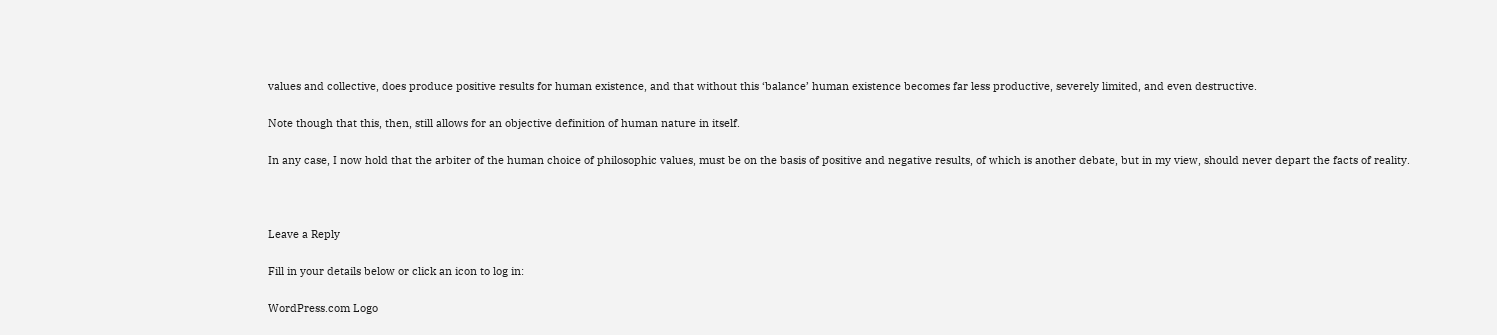values and collective, does produce positive results for human existence, and that without this ‘balance’ human existence becomes far less productive, severely limited, and even destructive.

Note though that this, then, still allows for an objective definition of human nature in itself.

In any case, I now hold that the arbiter of the human choice of philosophic values, must be on the basis of positive and negative results, of which is another debate, but in my view, should never depart the facts of reality.



Leave a Reply

Fill in your details below or click an icon to log in:

WordPress.com Logo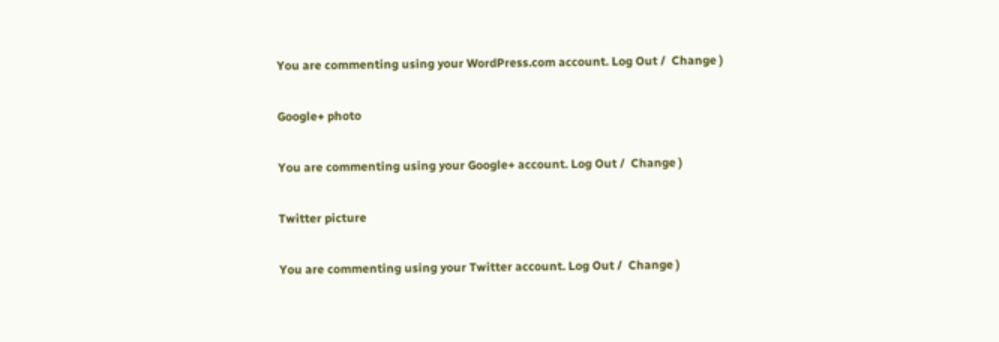You are commenting using your WordPress.com account. Log Out /  Change )

Google+ photo

You are commenting using your Google+ account. Log Out /  Change )

Twitter picture

You are commenting using your Twitter account. Log Out /  Change )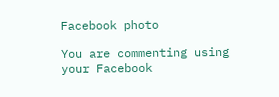Facebook photo

You are commenting using your Facebook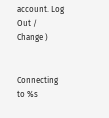account. Log Out /  Change )


Connecting to %s